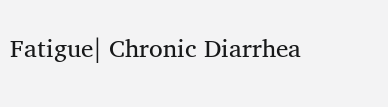Fatigue| Chronic Diarrhea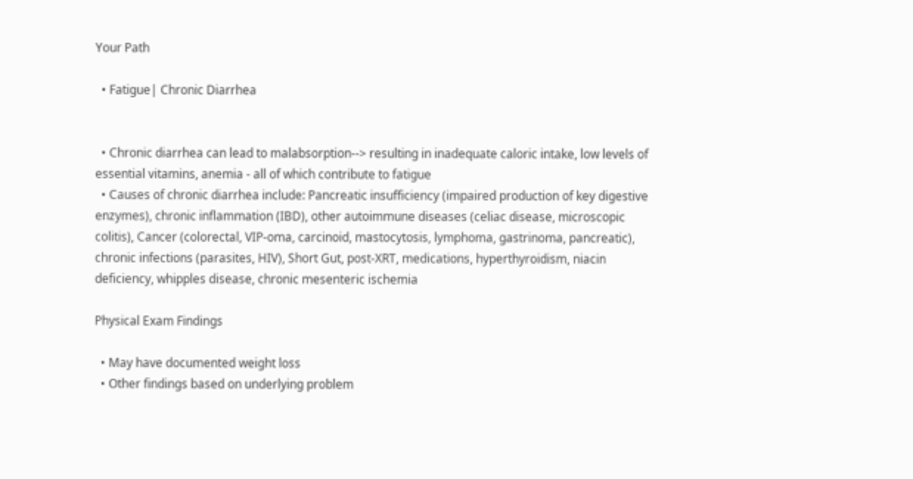Your Path

  • Fatigue| Chronic Diarrhea


  • Chronic diarrhea can lead to malabsorption--> resulting in inadequate caloric intake, low levels of essential vitamins, anemia - all of which contribute to fatigue
  • Causes of chronic diarrhea include: Pancreatic insufficiency (impaired production of key digestive enzymes), chronic inflammation (IBD), other autoimmune diseases (celiac disease, microscopic colitis), Cancer (colorectal, VIP-oma, carcinoid, mastocytosis, lymphoma, gastrinoma, pancreatic), chronic infections (parasites, HIV), Short Gut, post-XRT, medications, hyperthyroidism, niacin deficiency, whipples disease, chronic mesenteric ischemia

Physical Exam Findings

  • May have documented weight loss
  • Other findings based on underlying problem